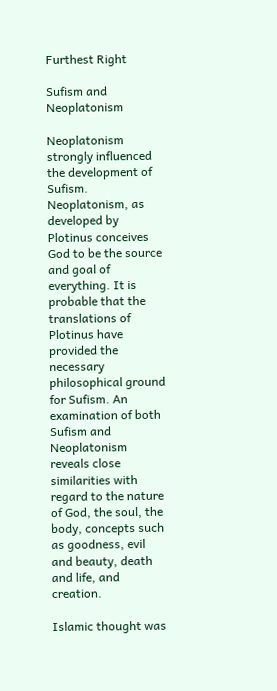Furthest Right

Sufism and Neoplatonism

Neoplatonism strongly influenced the development of Sufism. Neoplatonism, as developed by Plotinus conceives God to be the source and goal of everything. It is probable that the translations of Plotinus have provided the necessary philosophical ground for Sufism. An examination of both Sufism and Neoplatonism reveals close similarities with regard to the nature of God, the soul, the body, concepts such as goodness, evil and beauty, death and life, and creation.

Islamic thought was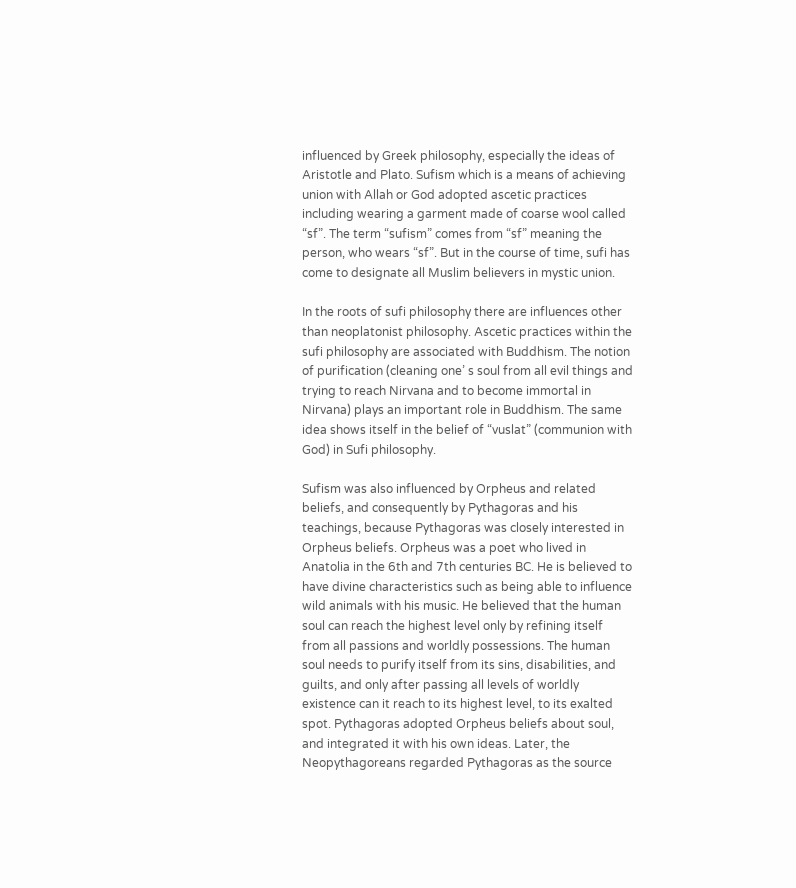influenced by Greek philosophy, especially the ideas of Aristotle and Plato. Sufism which is a means of achieving union with Allah or God adopted ascetic practices including wearing a garment made of coarse wool called “sf”. The term “sufism” comes from “sf” meaning the person, who wears “sf”. But in the course of time, sufi has come to designate all Muslim believers in mystic union.

In the roots of sufi philosophy there are influences other than neoplatonist philosophy. Ascetic practices within the sufi philosophy are associated with Buddhism. The notion of purification (cleaning one’ s soul from all evil things and trying to reach Nirvana and to become immortal in Nirvana) plays an important role in Buddhism. The same idea shows itself in the belief of “vuslat” (communion with God) in Sufi philosophy.

Sufism was also influenced by Orpheus and related beliefs, and consequently by Pythagoras and his teachings, because Pythagoras was closely interested in Orpheus beliefs. Orpheus was a poet who lived in Anatolia in the 6th and 7th centuries BC. He is believed to have divine characteristics such as being able to influence wild animals with his music. He believed that the human soul can reach the highest level only by refining itself from all passions and worldly possessions. The human soul needs to purify itself from its sins, disabilities, and guilts, and only after passing all levels of worldly existence can it reach to its highest level, to its exalted spot. Pythagoras adopted Orpheus beliefs about soul, and integrated it with his own ideas. Later, the Neopythagoreans regarded Pythagoras as the source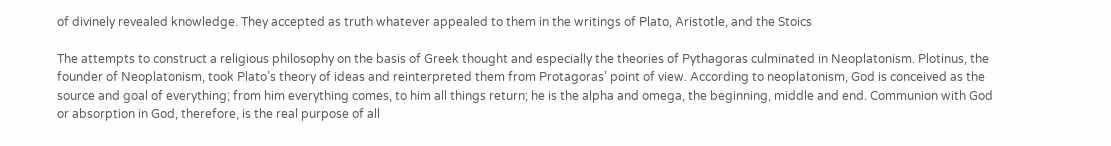of divinely revealed knowledge. They accepted as truth whatever appealed to them in the writings of Plato, Aristotle, and the Stoics

The attempts to construct a religious philosophy on the basis of Greek thought and especially the theories of Pythagoras culminated in Neoplatonism. Plotinus, the founder of Neoplatonism, took Plato’s theory of ideas and reinterpreted them from Protagoras’ point of view. According to neoplatonism, God is conceived as the source and goal of everything; from him everything comes, to him all things return; he is the alpha and omega, the beginning, middle and end. Communion with God or absorption in God, therefore, is the real purpose of all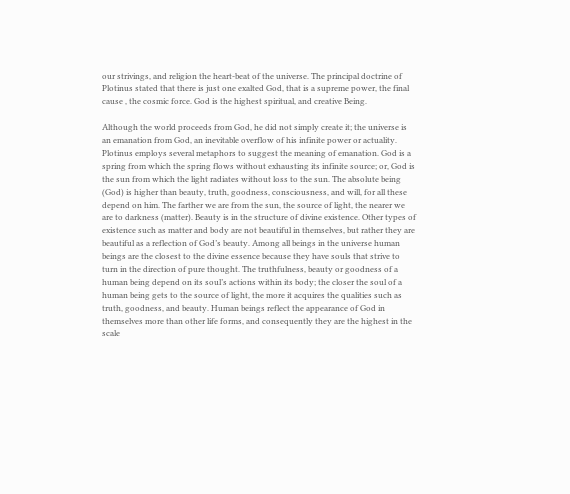our strivings, and religion the heart-beat of the universe. The principal doctrine of Plotinus stated that there is just one exalted God, that is a supreme power, the final cause , the cosmic force. God is the highest spiritual, and creative Being.

Although the world proceeds from God, he did not simply create it; the universe is an emanation from God, an inevitable overflow of his infinite power or actuality. Plotinus employs several metaphors to suggest the meaning of emanation. God is a spring from which the spring flows without exhausting its infinite source; or, God is the sun from which the light radiates without loss to the sun. The absolute being (God) is higher than beauty, truth, goodness, consciousness, and will, for all these depend on him. The farther we are from the sun, the source of light, the nearer we are to darkness (matter). Beauty is in the structure of divine existence. Other types of existence such as matter and body are not beautiful in themselves, but rather they are beautiful as a reflection of God’s beauty. Among all beings in the universe human beings are the closest to the divine essence because they have souls that strive to turn in the direction of pure thought. The truthfulness, beauty or goodness of a human being depend on its soul’s actions within its body; the closer the soul of a human being gets to the source of light, the more it acquires the qualities such as truth, goodness, and beauty. Human beings reflect the appearance of God in themselves more than other life forms, and consequently they are the highest in the scale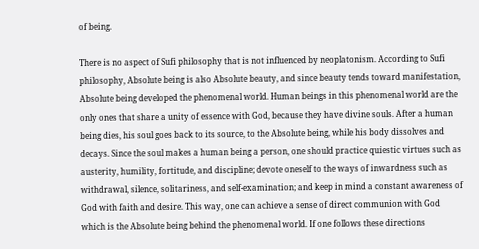of being.

There is no aspect of Sufi philosophy that is not influenced by neoplatonism. According to Sufi philosophy, Absolute being is also Absolute beauty, and since beauty tends toward manifestation, Absolute being developed the phenomenal world. Human beings in this phenomenal world are the only ones that share a unity of essence with God, because they have divine souls. After a human being dies, his soul goes back to its source, to the Absolute being, while his body dissolves and decays. Since the soul makes a human being a person, one should practice quiestic virtues such as austerity, humility, fortitude, and discipline; devote oneself to the ways of inwardness such as withdrawal, silence, solitariness, and self-examination; and keep in mind a constant awareness of God with faith and desire. This way, one can achieve a sense of direct communion with God which is the Absolute being behind the phenomenal world. If one follows these directions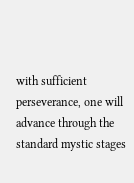with sufficient perseverance, one will advance through the standard mystic stages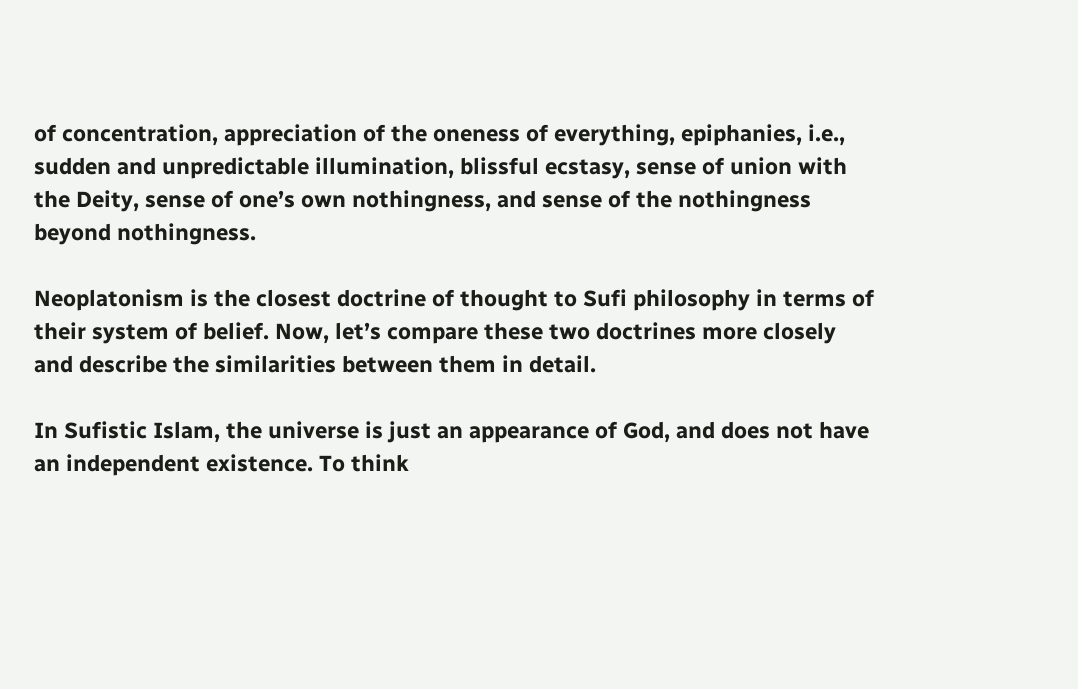of concentration, appreciation of the oneness of everything, epiphanies, i.e., sudden and unpredictable illumination, blissful ecstasy, sense of union with the Deity, sense of one’s own nothingness, and sense of the nothingness beyond nothingness.

Neoplatonism is the closest doctrine of thought to Sufi philosophy in terms of their system of belief. Now, let’s compare these two doctrines more closely and describe the similarities between them in detail.

In Sufistic Islam, the universe is just an appearance of God, and does not have an independent existence. To think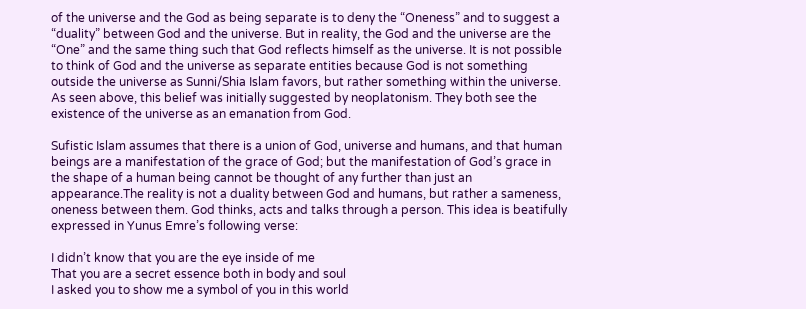of the universe and the God as being separate is to deny the “Oneness” and to suggest a “duality” between God and the universe. But in reality, the God and the universe are the “One” and the same thing such that God reflects himself as the universe. It is not possible to think of God and the universe as separate entities because God is not something outside the universe as Sunni/Shia Islam favors, but rather something within the universe. As seen above, this belief was initially suggested by neoplatonism. They both see the existence of the universe as an emanation from God.

Sufistic Islam assumes that there is a union of God, universe and humans, and that human beings are a manifestation of the grace of God; but the manifestation of God’s grace in the shape of a human being cannot be thought of any further than just an appearance.The reality is not a duality between God and humans, but rather a sameness, oneness between them. God thinks, acts and talks through a person. This idea is beatifully expressed in Yunus Emre’s following verse:

I didn’t know that you are the eye inside of me
That you are a secret essence both in body and soul
I asked you to show me a symbol of you in this world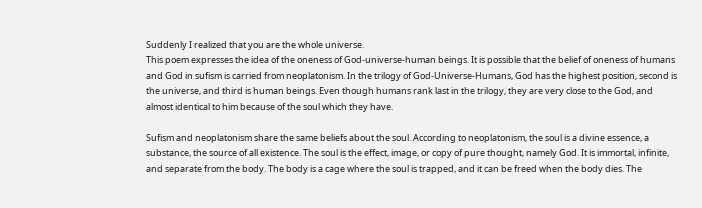Suddenly I realized that you are the whole universe.
This poem expresses the idea of the oneness of God-universe-human beings. It is possible that the belief of oneness of humans and God in sufism is carried from neoplatonism. In the trilogy of God-Universe-Humans, God has the highest position, second is the universe, and third is human beings. Even though humans rank last in the trilogy, they are very close to the God, and almost identical to him because of the soul which they have.

Sufism and neoplatonism share the same beliefs about the soul. According to neoplatonism, the soul is a divine essence, a substance, the source of all existence. The soul is the effect, image, or copy of pure thought, namely God. It is immortal, infinite, and separate from the body. The body is a cage where the soul is trapped, and it can be freed when the body dies. The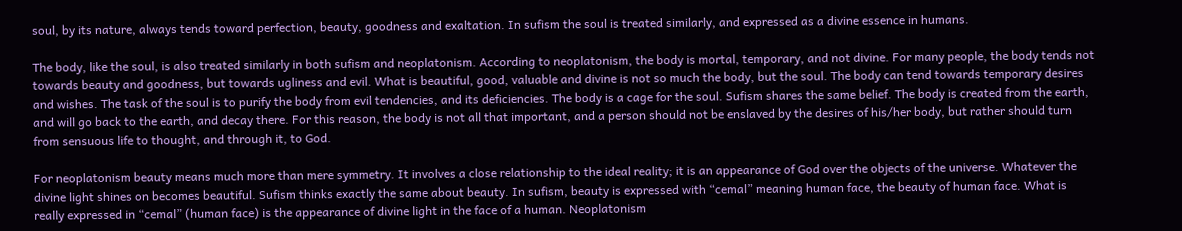soul, by its nature, always tends toward perfection, beauty, goodness and exaltation. In sufism the soul is treated similarly, and expressed as a divine essence in humans.

The body, like the soul, is also treated similarly in both sufism and neoplatonism. According to neoplatonism, the body is mortal, temporary, and not divine. For many people, the body tends not towards beauty and goodness, but towards ugliness and evil. What is beautiful, good, valuable and divine is not so much the body, but the soul. The body can tend towards temporary desires and wishes. The task of the soul is to purify the body from evil tendencies, and its deficiencies. The body is a cage for the soul. Sufism shares the same belief. The body is created from the earth, and will go back to the earth, and decay there. For this reason, the body is not all that important, and a person should not be enslaved by the desires of his/her body, but rather should turn from sensuous life to thought, and through it, to God.

For neoplatonism beauty means much more than mere symmetry. It involves a close relationship to the ideal reality; it is an appearance of God over the objects of the universe. Whatever the divine light shines on becomes beautiful. Sufism thinks exactly the same about beauty. In sufism, beauty is expressed with “cemal” meaning human face, the beauty of human face. What is really expressed in “cemal” (human face) is the appearance of divine light in the face of a human. Neoplatonism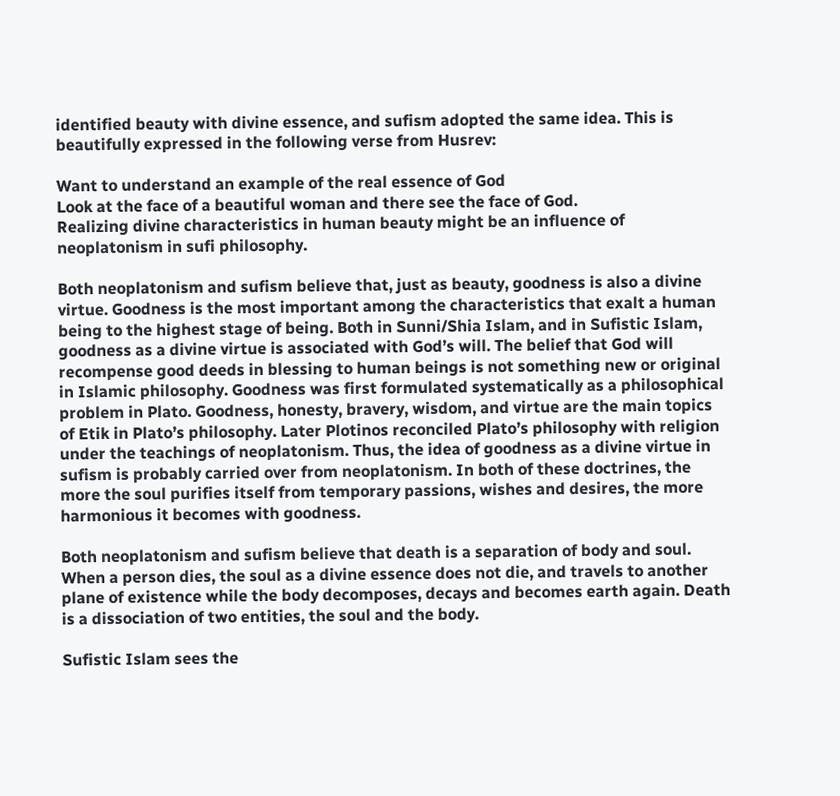identified beauty with divine essence, and sufism adopted the same idea. This is beautifully expressed in the following verse from Husrev:

Want to understand an example of the real essence of God
Look at the face of a beautiful woman and there see the face of God.
Realizing divine characteristics in human beauty might be an influence of neoplatonism in sufi philosophy.

Both neoplatonism and sufism believe that, just as beauty, goodness is also a divine virtue. Goodness is the most important among the characteristics that exalt a human being to the highest stage of being. Both in Sunni/Shia Islam, and in Sufistic Islam, goodness as a divine virtue is associated with God’s will. The belief that God will recompense good deeds in blessing to human beings is not something new or original in Islamic philosophy. Goodness was first formulated systematically as a philosophical problem in Plato. Goodness, honesty, bravery, wisdom, and virtue are the main topics of Etik in Plato’s philosophy. Later Plotinos reconciled Plato’s philosophy with religion under the teachings of neoplatonism. Thus, the idea of goodness as a divine virtue in sufism is probably carried over from neoplatonism. In both of these doctrines, the more the soul purifies itself from temporary passions, wishes and desires, the more harmonious it becomes with goodness.

Both neoplatonism and sufism believe that death is a separation of body and soul. When a person dies, the soul as a divine essence does not die, and travels to another plane of existence while the body decomposes, decays and becomes earth again. Death is a dissociation of two entities, the soul and the body.

Sufistic Islam sees the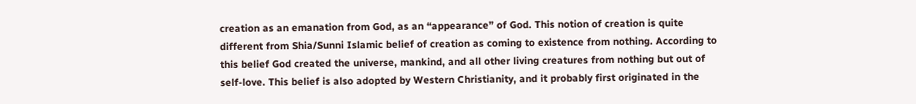creation as an emanation from God, as an “appearance” of God. This notion of creation is quite different from Shia/Sunni Islamic belief of creation as coming to existence from nothing. According to this belief God created the universe, mankind, and all other living creatures from nothing but out of self-love. This belief is also adopted by Western Christianity, and it probably first originated in the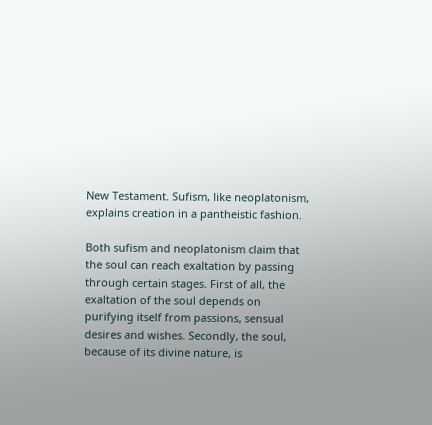New Testament. Sufism, like neoplatonism, explains creation in a pantheistic fashion.

Both sufism and neoplatonism claim that the soul can reach exaltation by passing through certain stages. First of all, the exaltation of the soul depends on purifying itself from passions, sensual desires and wishes. Secondly, the soul, because of its divine nature, is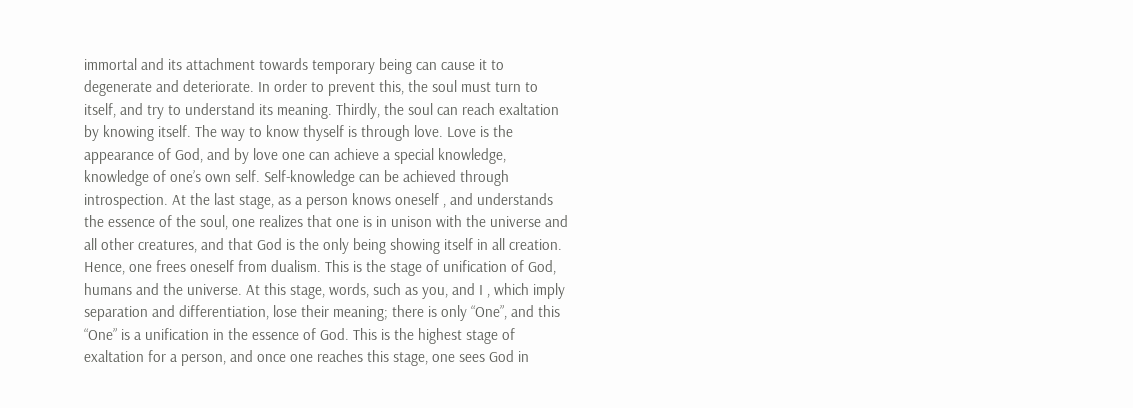immortal and its attachment towards temporary being can cause it to degenerate and deteriorate. In order to prevent this, the soul must turn to itself, and try to understand its meaning. Thirdly, the soul can reach exaltation by knowing itself. The way to know thyself is through love. Love is the appearance of God, and by love one can achieve a special knowledge, knowledge of one’s own self. Self-knowledge can be achieved through introspection. At the last stage, as a person knows oneself , and understands the essence of the soul, one realizes that one is in unison with the universe and all other creatures, and that God is the only being showing itself in all creation. Hence, one frees oneself from dualism. This is the stage of unification of God, humans and the universe. At this stage, words, such as you, and I , which imply separation and differentiation, lose their meaning; there is only “One”, and this “One” is a unification in the essence of God. This is the highest stage of exaltation for a person, and once one reaches this stage, one sees God in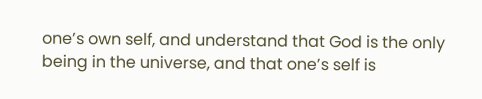one’s own self, and understand that God is the only being in the universe, and that one’s self is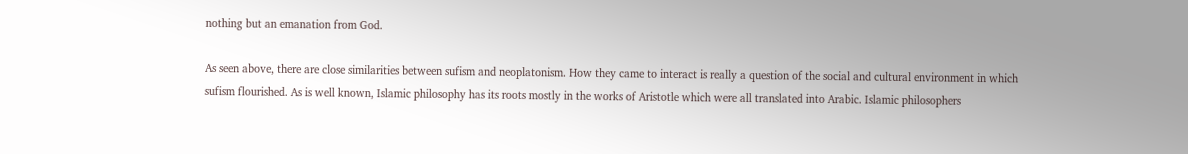nothing but an emanation from God.

As seen above, there are close similarities between sufism and neoplatonism. How they came to interact is really a question of the social and cultural environment in which sufism flourished. As is well known, Islamic philosophy has its roots mostly in the works of Aristotle which were all translated into Arabic. Islamic philosophers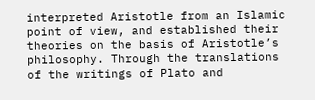interpreted Aristotle from an Islamic point of view, and established their theories on the basis of Aristotle’s philosophy. Through the translations of the writings of Plato and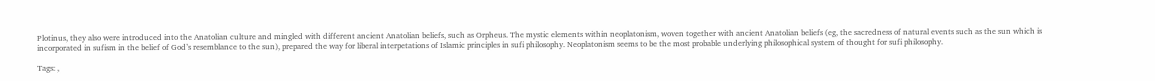Plotinus, they also were introduced into the Anatolian culture and mingled with different ancient Anatolian beliefs, such as Orpheus. The mystic elements within neoplatonism, woven together with ancient Anatolian beliefs (eg, the sacredness of natural events such as the sun which is incorporated in sufism in the belief of God’s resemblance to the sun), prepared the way for liberal interpetations of Islamic principles in sufi philosophy. Neoplatonism seems to be the most probable underlying philosophical system of thought for sufi philosophy.

Tags: ,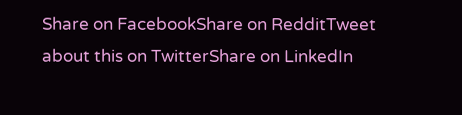Share on FacebookShare on RedditTweet about this on TwitterShare on LinkedIn